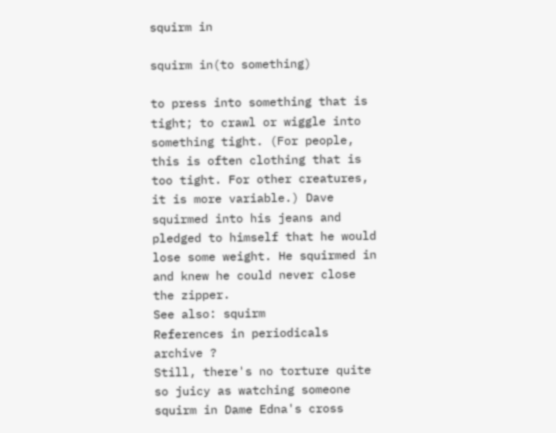squirm in

squirm in(to something)

to press into something that is tight; to crawl or wiggle into something tight. (For people, this is often clothing that is too tight. For other creatures, it is more variable.) Dave squirmed into his jeans and pledged to himself that he would lose some weight. He squirmed in and knew he could never close the zipper.
See also: squirm
References in periodicals archive ?
Still, there's no torture quite so juicy as watching someone squirm in Dame Edna's cross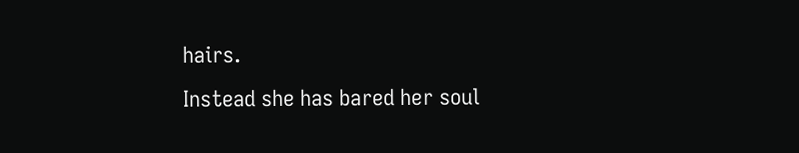hairs.
Instead she has bared her soul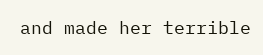and made her terrible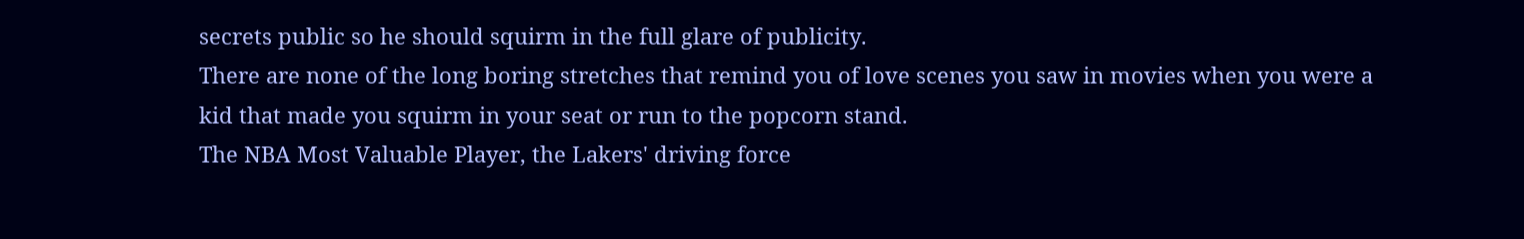secrets public so he should squirm in the full glare of publicity.
There are none of the long boring stretches that remind you of love scenes you saw in movies when you were a kid that made you squirm in your seat or run to the popcorn stand.
The NBA Most Valuable Player, the Lakers' driving force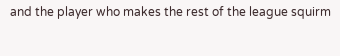and the player who makes the rest of the league squirm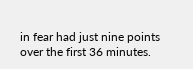in fear had just nine points over the first 36 minutes.